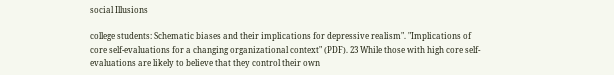social Illusions

college students: Schematic biases and their implications for depressive realism". "Implications of core self-evaluations for a changing organizational context" (PDF). 23 While those with high core self-evaluations are likely to believe that they control their own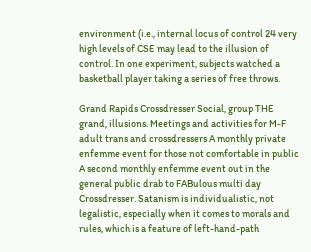environment (i.e., internal locus of control 24 very high levels of CSE may lead to the illusion of control. In one experiment, subjects watched a basketball player taking a series of free throws.

Grand Rapids Crossdresser Social, group THE grand, illusions. Meetings and activities for M-F adult trans and crossdressers A monthly private enfemme event for those not comfortable in public A second monthly enfemme event out in the general public drab to FABulous multi day Crossdresser. Satanism is individualistic, not legalistic, especially when it comes to morals and rules, which is a feature of left-hand-path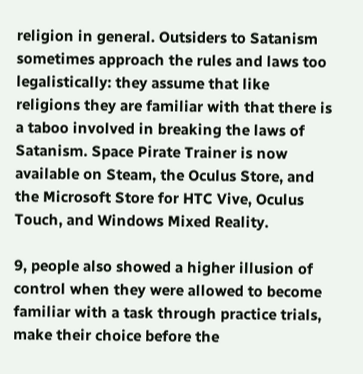religion in general. Outsiders to Satanism sometimes approach the rules and laws too legalistically: they assume that like religions they are familiar with that there is a taboo involved in breaking the laws of Satanism. Space Pirate Trainer is now available on Steam, the Oculus Store, and the Microsoft Store for HTC Vive, Oculus Touch, and Windows Mixed Reality.

9, people also showed a higher illusion of control when they were allowed to become familiar with a task through practice trials, make their choice before the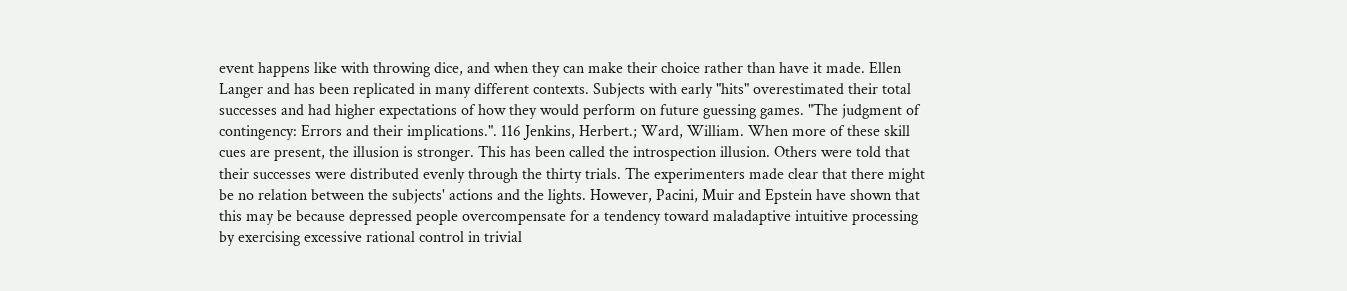event happens like with throwing dice, and when they can make their choice rather than have it made. Ellen Langer and has been replicated in many different contexts. Subjects with early "hits" overestimated their total successes and had higher expectations of how they would perform on future guessing games. "The judgment of contingency: Errors and their implications.". 116 Jenkins, Herbert.; Ward, William. When more of these skill cues are present, the illusion is stronger. This has been called the introspection illusion. Others were told that their successes were distributed evenly through the thirty trials. The experimenters made clear that there might be no relation between the subjects' actions and the lights. However, Pacini, Muir and Epstein have shown that this may be because depressed people overcompensate for a tendency toward maladaptive intuitive processing by exercising excessive rational control in trivial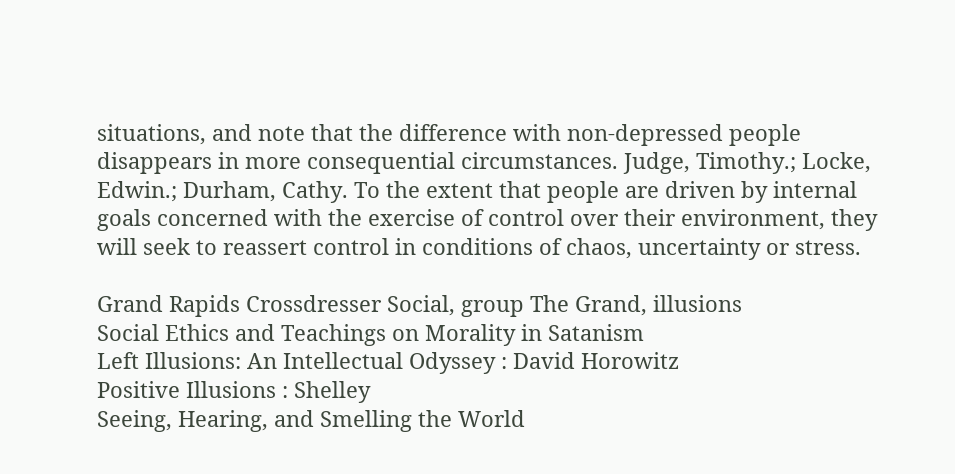situations, and note that the difference with non-depressed people disappears in more consequential circumstances. Judge, Timothy.; Locke, Edwin.; Durham, Cathy. To the extent that people are driven by internal goals concerned with the exercise of control over their environment, they will seek to reassert control in conditions of chaos, uncertainty or stress.

Grand Rapids Crossdresser Social, group The Grand, illusions
Social Ethics and Teachings on Morality in Satanism
Left Illusions: An Intellectual Odyssey : David Horowitz
Positive Illusions : Shelley
Seeing, Hearing, and Smelling the World